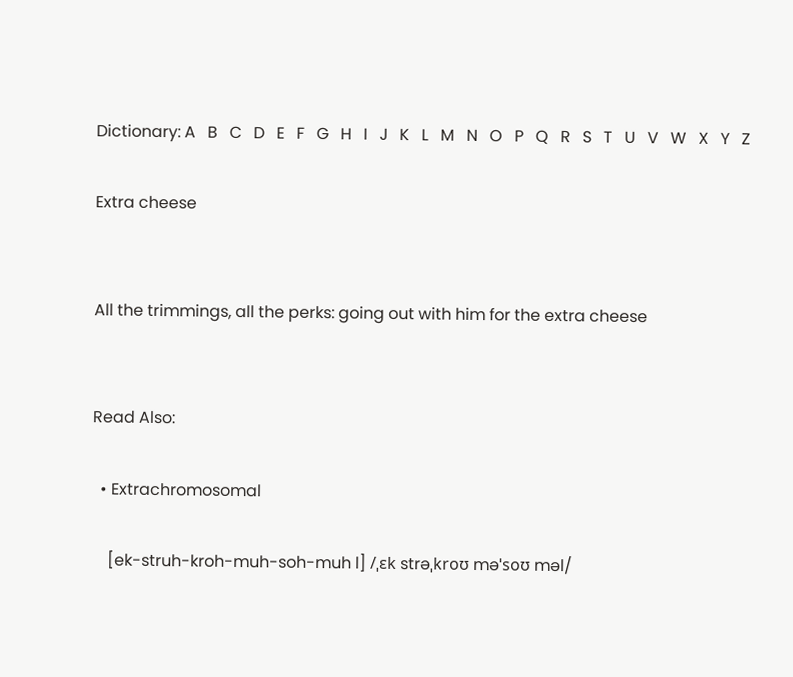Dictionary: A   B   C   D   E   F   G   H   I   J   K   L   M   N   O   P   Q   R   S   T   U   V   W   X   Y   Z

Extra cheese


All the trimmings, all the perks: going out with him for the extra cheese


Read Also:

  • Extrachromosomal

    [ek-struh-kroh-muh-soh-muh l] /ˌɛk strəˌkroʊ məˈsoʊ məl/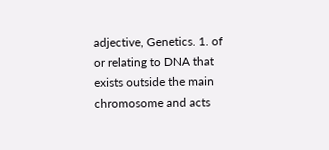adjective, Genetics. 1. of or relating to DNA that exists outside the main chromosome and acts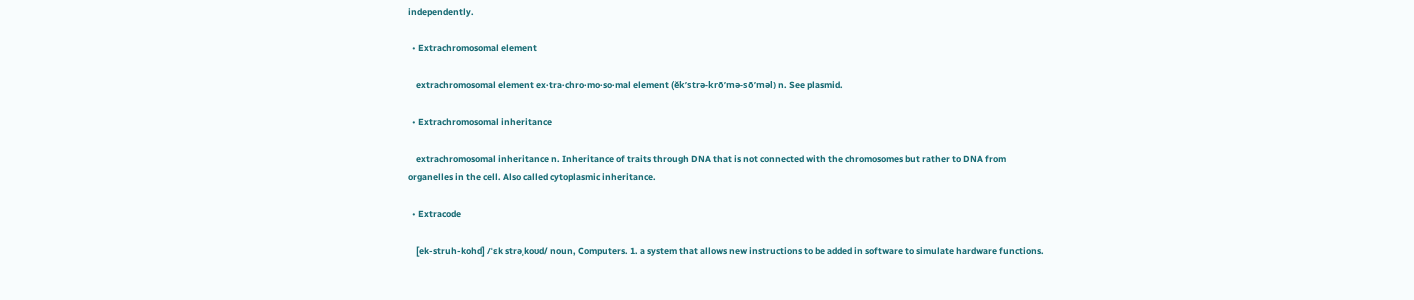independently.

  • Extrachromosomal element

    extrachromosomal element ex·tra·chro·mo·so·mal element (ěk’strə-krō’mə-sō’məl) n. See plasmid.

  • Extrachromosomal inheritance

    extrachromosomal inheritance n. Inheritance of traits through DNA that is not connected with the chromosomes but rather to DNA from organelles in the cell. Also called cytoplasmic inheritance.

  • Extracode

    [ek-struh-kohd] /ˈɛk strəˌkoʊd/ noun, Computers. 1. a system that allows new instructions to be added in software to simulate hardware functions.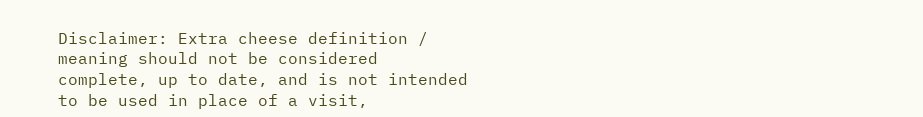Disclaimer: Extra cheese definition / meaning should not be considered complete, up to date, and is not intended to be used in place of a visit,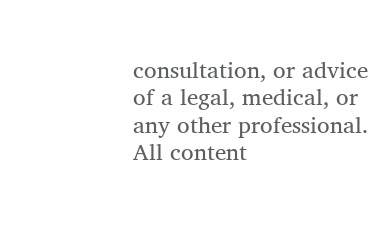consultation, or advice of a legal, medical, or any other professional. All content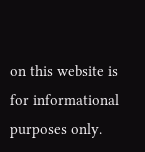on this website is for informational purposes only.